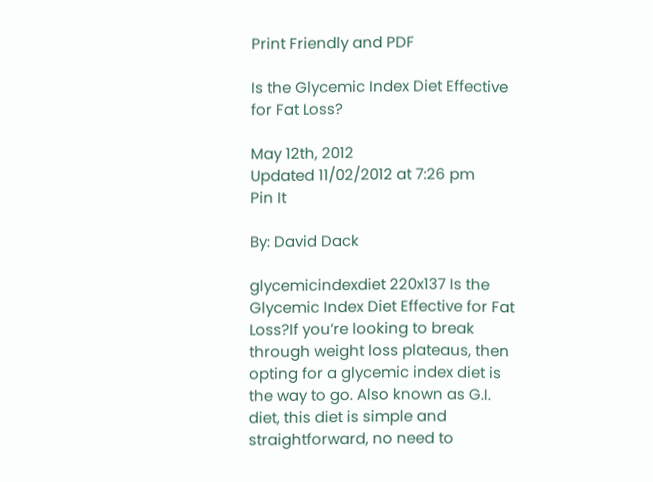Print Friendly and PDF

Is the Glycemic Index Diet Effective for Fat Loss?

May 12th, 2012
Updated 11/02/2012 at 7:26 pm
Pin It

By: David Dack

glycemicindexdiet 220x137 Is the Glycemic Index Diet Effective for Fat Loss?If you’re looking to break through weight loss plateaus, then opting for a glycemic index diet is the way to go. Also known as G.I. diet, this diet is simple and straightforward, no need to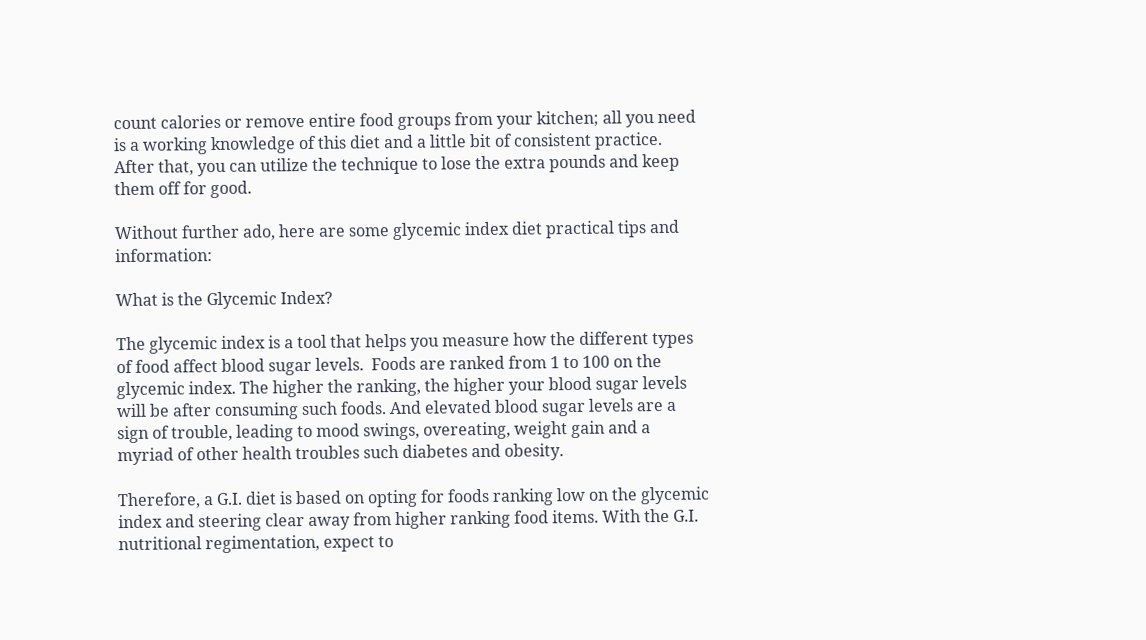count calories or remove entire food groups from your kitchen; all you need is a working knowledge of this diet and a little bit of consistent practice.  After that, you can utilize the technique to lose the extra pounds and keep them off for good.

Without further ado, here are some glycemic index diet practical tips and information:

What is the Glycemic Index?

The glycemic index is a tool that helps you measure how the different types of food affect blood sugar levels.  Foods are ranked from 1 to 100 on the glycemic index. The higher the ranking, the higher your blood sugar levels will be after consuming such foods. And elevated blood sugar levels are a sign of trouble, leading to mood swings, overeating, weight gain and a myriad of other health troubles such diabetes and obesity.

Therefore, a G.I. diet is based on opting for foods ranking low on the glycemic index and steering clear away from higher ranking food items. With the G.I. nutritional regimentation, expect to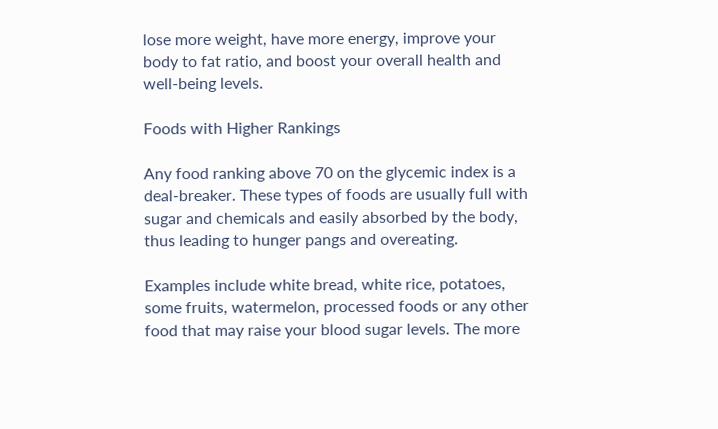lose more weight, have more energy, improve your body to fat ratio, and boost your overall health and well-being levels.

Foods with Higher Rankings

Any food ranking above 70 on the glycemic index is a deal-breaker. These types of foods are usually full with sugar and chemicals and easily absorbed by the body, thus leading to hunger pangs and overeating.

Examples include white bread, white rice, potatoes, some fruits, watermelon, processed foods or any other food that may raise your blood sugar levels. The more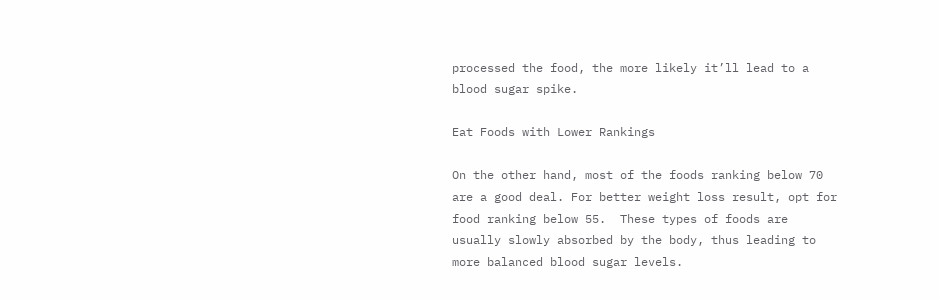processed the food, the more likely it’ll lead to a blood sugar spike.

Eat Foods with Lower Rankings

On the other hand, most of the foods ranking below 70 are a good deal. For better weight loss result, opt for food ranking below 55.  These types of foods are usually slowly absorbed by the body, thus leading to more balanced blood sugar levels.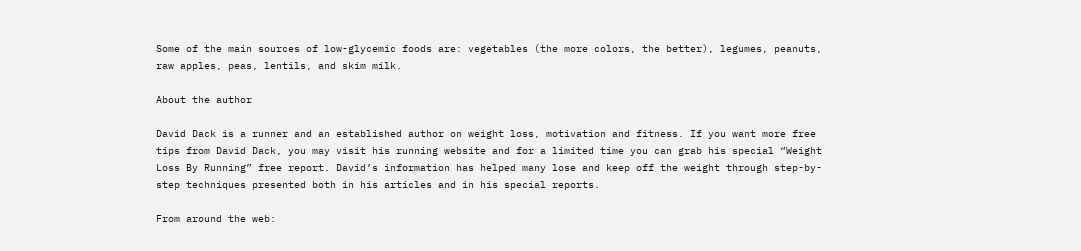Some of the main sources of low-glycemic foods are: vegetables (the more colors, the better), legumes, peanuts, raw apples, peas, lentils, and skim milk.

About the author

David Dack is a runner and an established author on weight loss, motivation and fitness. If you want more free tips from David Dack, you may visit his running website and for a limited time you can grab his special “Weight Loss By Running” free report. David’s information has helped many lose and keep off the weight through step-by-step techniques presented both in his articles and in his special reports.

From around the web: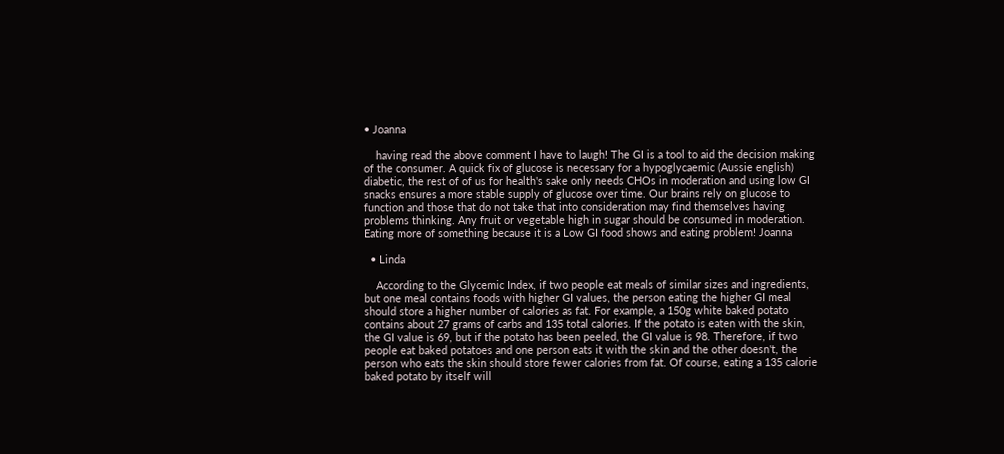• Joanna

    having read the above comment I have to laugh! The GI is a tool to aid the decision making of the consumer. A quick fix of glucose is necessary for a hypoglycaemic (Aussie english) diabetic, the rest of of us for health's sake only needs CHOs in moderation and using low GI snacks ensures a more stable supply of glucose over time. Our brains rely on glucose to function and those that do not take that into consideration may find themselves having problems thinking. Any fruit or vegetable high in sugar should be consumed in moderation. Eating more of something because it is a Low GI food shows and eating problem! Joanna

  • Linda

    According to the Glycemic Index, if two people eat meals of similar sizes and ingredients, but one meal contains foods with higher GI values, the person eating the higher GI meal should store a higher number of calories as fat. For example, a 150g white baked potato contains about 27 grams of carbs and 135 total calories. If the potato is eaten with the skin, the GI value is 69, but if the potato has been peeled, the GI value is 98. Therefore, if two people eat baked potatoes and one person eats it with the skin and the other doesn't, the person who eats the skin should store fewer calories from fat. Of course, eating a 135 calorie baked potato by itself will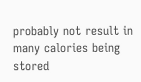probably not result in many calories being stored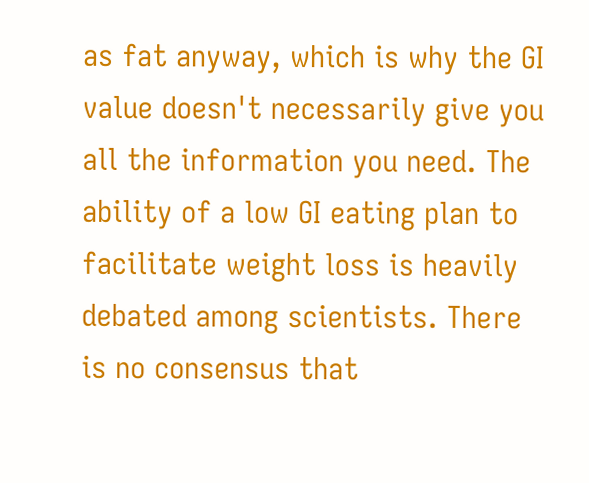as fat anyway, which is why the GI value doesn't necessarily give you all the information you need. The ability of a low GI eating plan to facilitate weight loss is heavily debated among scientists. There is no consensus that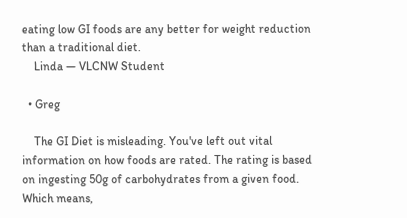eating low GI foods are any better for weight reduction than a traditional diet.
    Linda — VLCNW Student

  • Greg

    The GI Diet is misleading. You've left out vital information on how foods are rated. The rating is based on ingesting 50g of carbohydrates from a given food. Which means,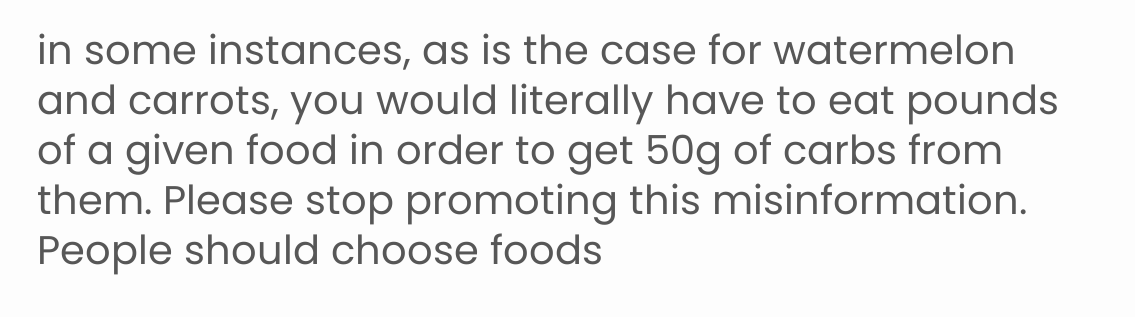in some instances, as is the case for watermelon and carrots, you would literally have to eat pounds of a given food in order to get 50g of carbs from them. Please stop promoting this misinformation. People should choose foods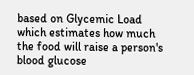based on Glycemic Load which estimates how much the food will raise a person's blood glucose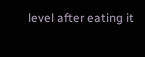level after eating it